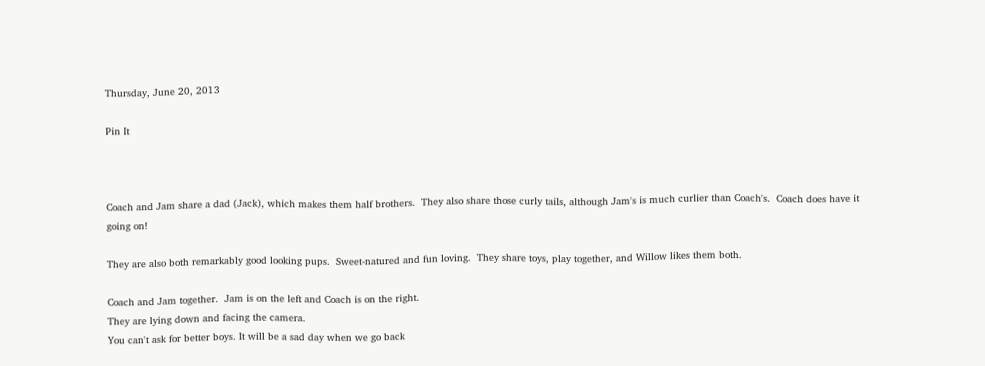Thursday, June 20, 2013

Pin It



Coach and Jam share a dad (Jack), which makes them half brothers.  They also share those curly tails, although Jam's is much curlier than Coach's.  Coach does have it going on!

They are also both remarkably good looking pups.  Sweet-natured and fun loving.  They share toys, play together, and Willow likes them both.

Coach and Jam together.  Jam is on the left and Coach is on the right.
They are lying down and facing the camera.
You can't ask for better boys. It will be a sad day when we go back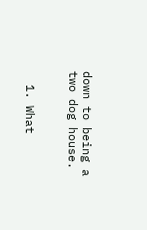down to being a two dog house.


  1. What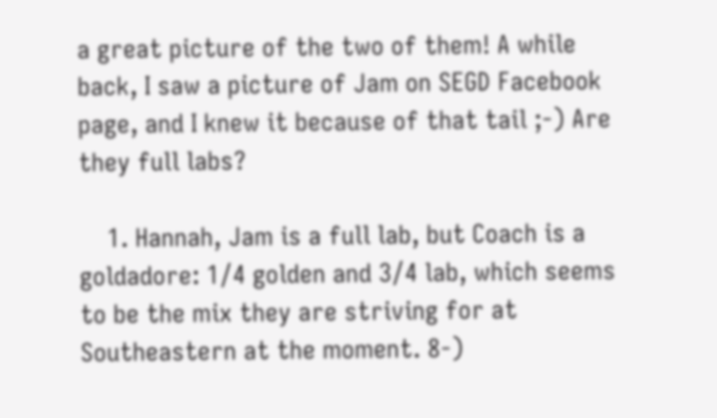a great picture of the two of them! A while back, I saw a picture of Jam on SEGD Facebook page, and I knew it because of that tail ;-) Are they full labs?

    1. Hannah, Jam is a full lab, but Coach is a goldadore: 1/4 golden and 3/4 lab, which seems to be the mix they are striving for at Southeastern at the moment. 8-)